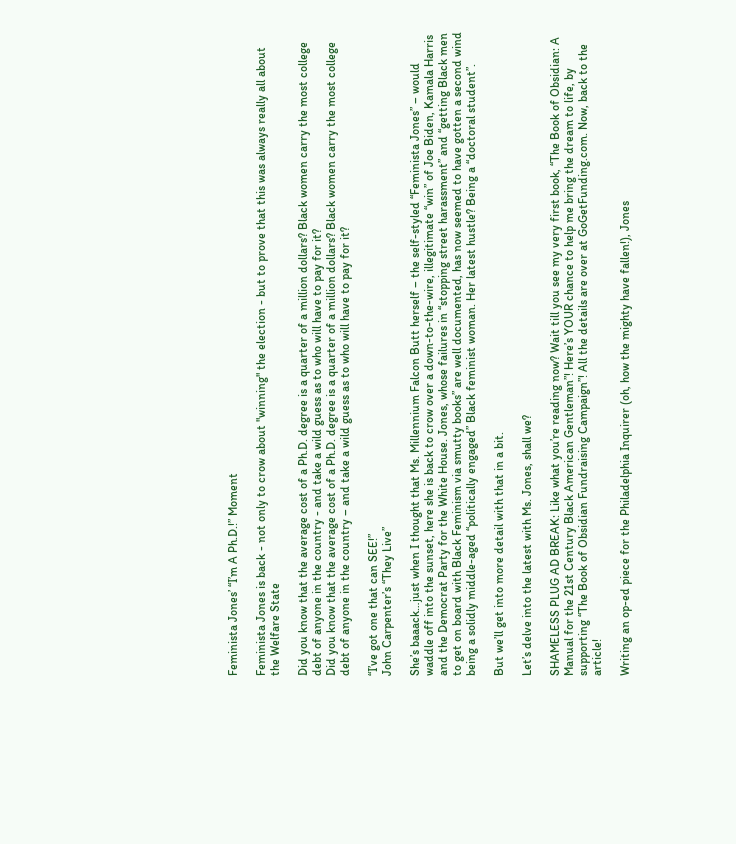Feminista Jones’ “I’m A Ph.D.!” Moment

Feminista Jones is back - not only to crow about "winning" the election - but to prove that this was always really all about the Welfare State

Did you know that the average cost of a Ph.D. degree is a quarter of a million dollars? Black women carry the most college debt of anyone in the country - and take a wild guess as to who will have to pay for it?
Did you know that the average cost of a Ph.D. degree is a quarter of a million dollars? Black women carry the most college debt of anyone in the country – and take a wild guess as to who will have to pay for it?

“I’ve got one that can SEE!”
John Carpenter’s “They Live”

She’s baaack…just when I thought that Ms. Millennium Falcon Butt herself – the self-styled “Feminista Jones” – would waddle off into the sunset, here she is back to crow over a down-to-the-wire, illegitimate “win” of Joe Biden, Kamala Harris and the Democrat Party for the White House. Jones, whose failures in “stopping street harassment” and “getting Black men to get on board with Black Feminism via smutty books” are well documented, has now seemed to have gotten a second wind being a solidly middle-aged “politically engaged” Black feminist woman. Her latest hustle? Being a “doctoral student”.

But we’ll get into more detail with that in a bit.

Let’s delve into the latest with Ms. Jones, shall we?

SHAMELESS PLUG AD BREAK: Like what you’re reading now? Wait till you see my very first book, “The Book of Obsidian: A Manual for the 21st Century Black American Gentleman”! Here’s YOUR chance to help me bring the dream to life, by supporting “The Book of Obsidian Fundraising Campaign”! All the details are over at GoGetFunding.com. Now, back to the article!

Writing an op-ed piece for the Philadelphia Inquirer (oh, how the mighty have fallen!), Jones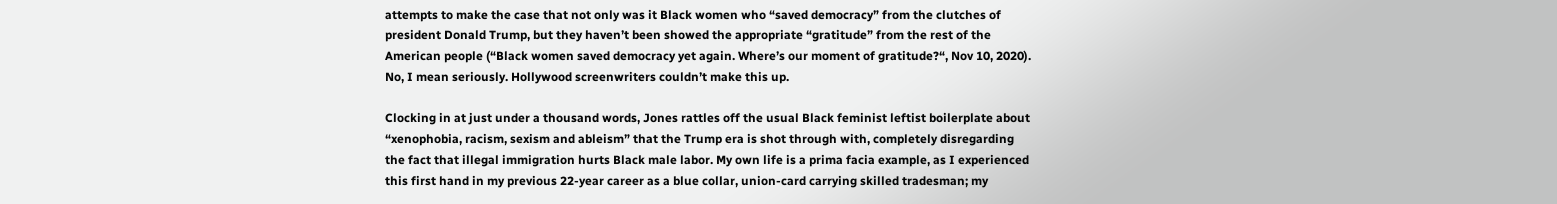attempts to make the case that not only was it Black women who “saved democracy” from the clutches of president Donald Trump, but they haven’t been showed the appropriate “gratitude” from the rest of the American people (“Black women saved democracy yet again. Where’s our moment of gratitude?“, Nov 10, 2020). No, I mean seriously. Hollywood screenwriters couldn’t make this up.

Clocking in at just under a thousand words, Jones rattles off the usual Black feminist leftist boilerplate about “xenophobia, racism, sexism and ableism” that the Trump era is shot through with, completely disregarding the fact that illegal immigration hurts Black male labor. My own life is a prima facia example, as I experienced this first hand in my previous 22-year career as a blue collar, union-card carrying skilled tradesman; my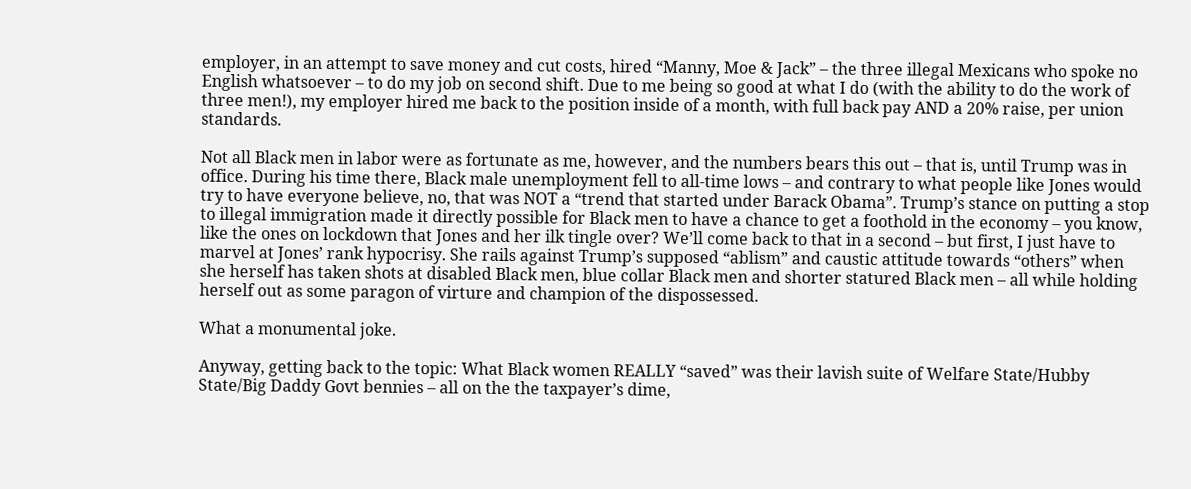employer, in an attempt to save money and cut costs, hired “Manny, Moe & Jack” – the three illegal Mexicans who spoke no English whatsoever – to do my job on second shift. Due to me being so good at what I do (with the ability to do the work of three men!), my employer hired me back to the position inside of a month, with full back pay AND a 20% raise, per union standards.

Not all Black men in labor were as fortunate as me, however, and the numbers bears this out – that is, until Trump was in office. During his time there, Black male unemployment fell to all-time lows – and contrary to what people like Jones would try to have everyone believe, no, that was NOT a “trend that started under Barack Obama”. Trump’s stance on putting a stop to illegal immigration made it directly possible for Black men to have a chance to get a foothold in the economy – you know, like the ones on lockdown that Jones and her ilk tingle over? We’ll come back to that in a second – but first, I just have to marvel at Jones’ rank hypocrisy. She rails against Trump’s supposed “ablism” and caustic attitude towards “others” when she herself has taken shots at disabled Black men, blue collar Black men and shorter statured Black men – all while holding herself out as some paragon of virture and champion of the dispossessed.

What a monumental joke.

Anyway, getting back to the topic: What Black women REALLY “saved” was their lavish suite of Welfare State/Hubby State/Big Daddy Govt bennies – all on the the taxpayer’s dime,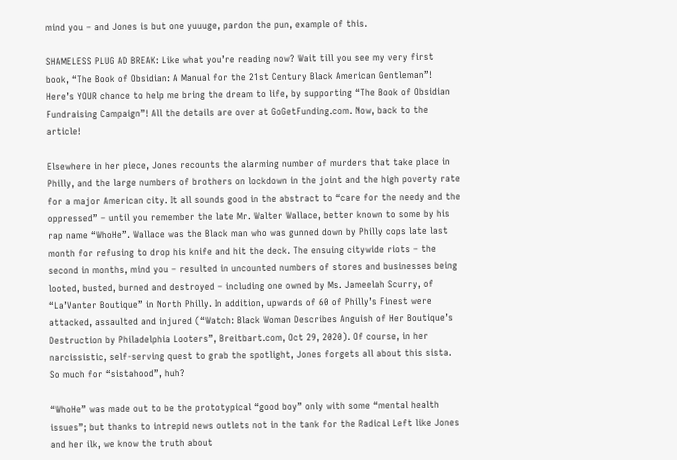mind you – and Jones is but one yuuuge, pardon the pun, example of this.

SHAMELESS PLUG AD BREAK: Like what you’re reading now? Wait till you see my very first book, “The Book of Obsidian: A Manual for the 21st Century Black American Gentleman”! Here’s YOUR chance to help me bring the dream to life, by supporting “The Book of Obsidian Fundraising Campaign”! All the details are over at GoGetFunding.com. Now, back to the article!

Elsewhere in her piece, Jones recounts the alarming number of murders that take place in Philly, and the large numbers of brothers on lockdown in the joint and the high poverty rate for a major American city. It all sounds good in the abstract to “care for the needy and the oppressed” – until you remember the late Mr. Walter Wallace, better known to some by his rap name “WhoHe”. Wallace was the Black man who was gunned down by Philly cops late last month for refusing to drop his knife and hit the deck. The ensuing citywide riots – the second in months, mind you – resulted in uncounted numbers of stores and businesses being looted, busted, burned and destroyed – including one owned by Ms. Jameelah Scurry, of “La’Vanter Boutique” in North Philly. In addition, upwards of 60 of Philly’s Finest were attacked, assaulted and injured (“Watch: Black Woman Describes Anguish of Her Boutique’s Destruction by Philadelphia Looters”, Breitbart.com, Oct 29, 2020). Of course, in her narcissistic, self-serving quest to grab the spotlight, Jones forgets all about this sista. So much for “sistahood”, huh?

“WhoHe” was made out to be the prototypical “good boy” only with some “mental health issues”; but thanks to intrepid news outlets not in the tank for the Radical Left like Jones and her ilk, we know the truth about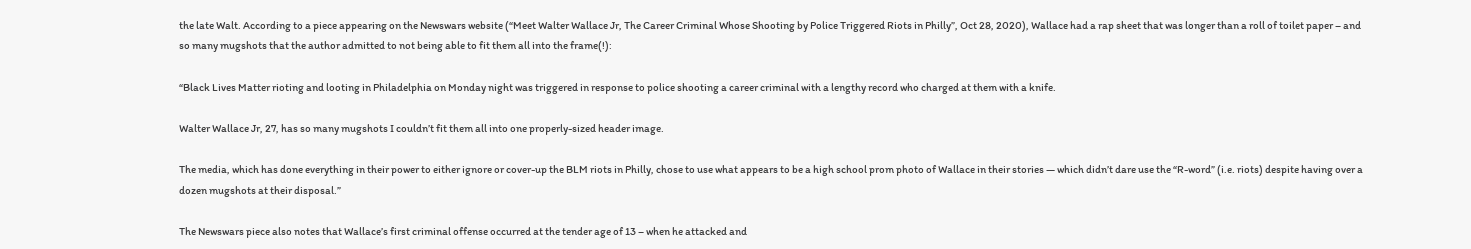the late Walt. According to a piece appearing on the Newswars website (“Meet Walter Wallace Jr, The Career Criminal Whose Shooting by Police Triggered Riots in Philly”, Oct 28, 2020), Wallace had a rap sheet that was longer than a roll of toilet paper – and so many mugshots that the author admitted to not being able to fit them all into the frame(!):

“Black Lives Matter rioting and looting in Philadelphia on Monday night was triggered in response to police shooting a career criminal with a lengthy record who charged at them with a knife.

Walter Wallace Jr, 27, has so many mugshots I couldn’t fit them all into one properly-sized header image.

The media, which has done everything in their power to either ignore or cover-up the BLM riots in Philly, chose to use what appears to be a high school prom photo of Wallace in their stories — which didn’t dare use the “R-word” (i.e. riots) despite having over a dozen mugshots at their disposal.”

The Newswars piece also notes that Wallace’s first criminal offense occurred at the tender age of 13 – when he attacked and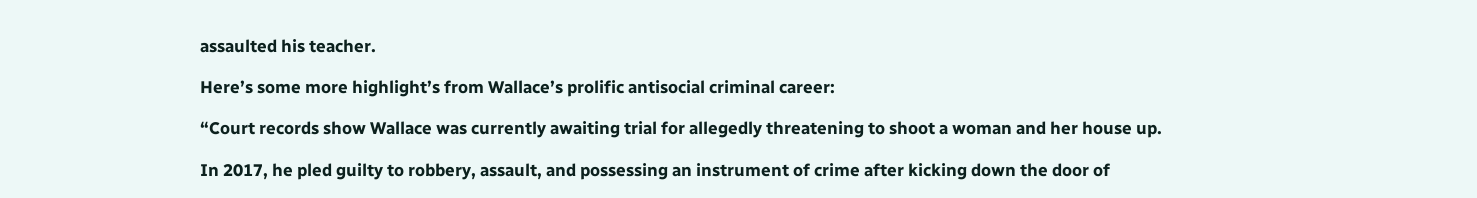assaulted his teacher.

Here’s some more highlight’s from Wallace’s prolific antisocial criminal career:

“Court records show Wallace was currently awaiting trial for allegedly threatening to shoot a woman and her house up.

In 2017, he pled guilty to robbery, assault, and possessing an instrument of crime after kicking down the door of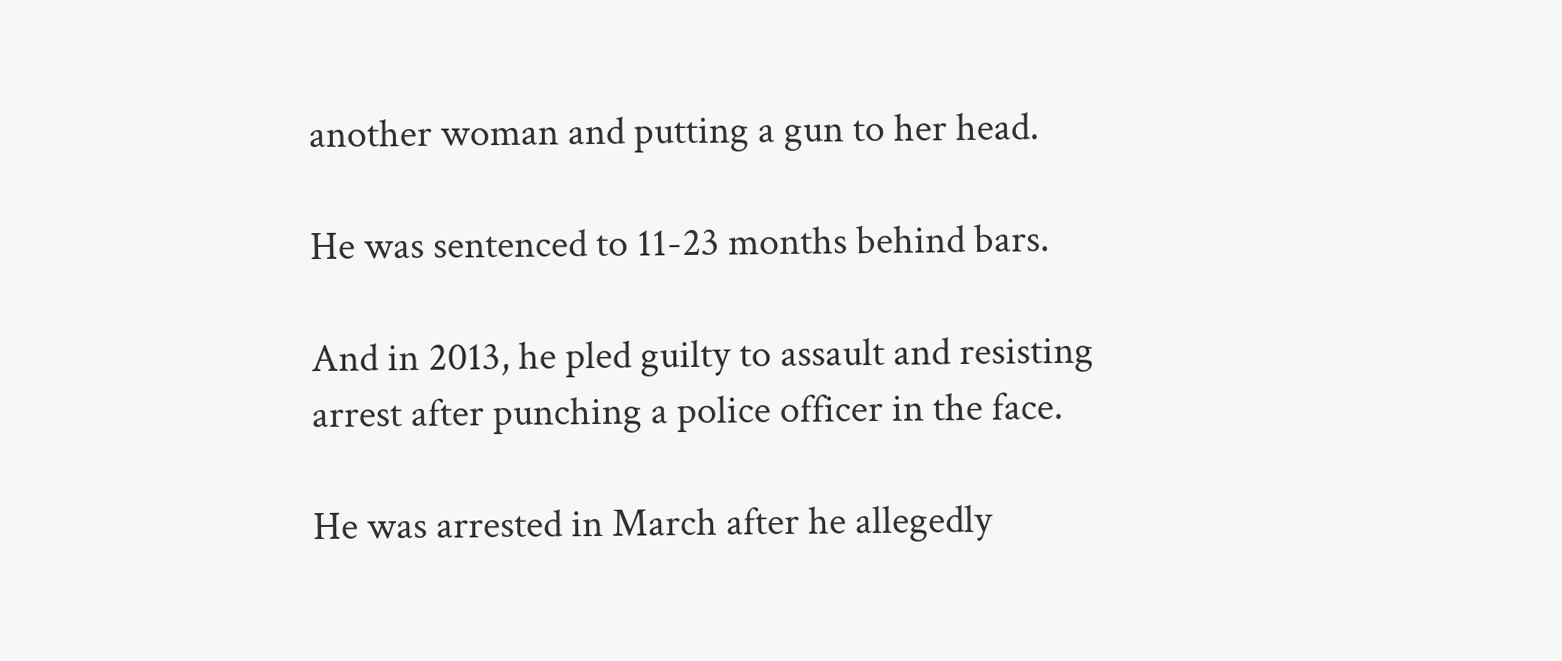another woman and putting a gun to her head.

He was sentenced to 11-23 months behind bars.

And in 2013, he pled guilty to assault and resisting arrest after punching a police officer in the face.

He was arrested in March after he allegedly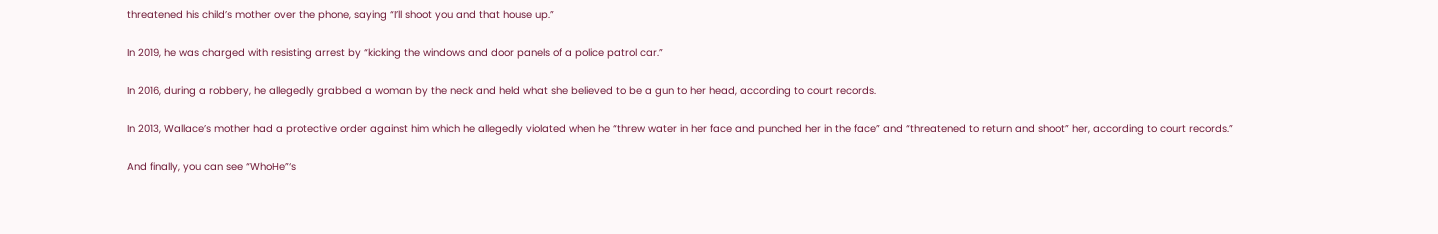threatened his child’s mother over the phone, saying “I’ll shoot you and that house up.”

In 2019, he was charged with resisting arrest by “kicking the windows and door panels of a police patrol car.”

In 2016, during a robbery, he allegedly grabbed a woman by the neck and held what she believed to be a gun to her head, according to court records.

In 2013, Wallace’s mother had a protective order against him which he allegedly violated when he “threw water in her face and punched her in the face” and “threatened to return and shoot” her, according to court records.”

And finally, you can see “WhoHe”‘s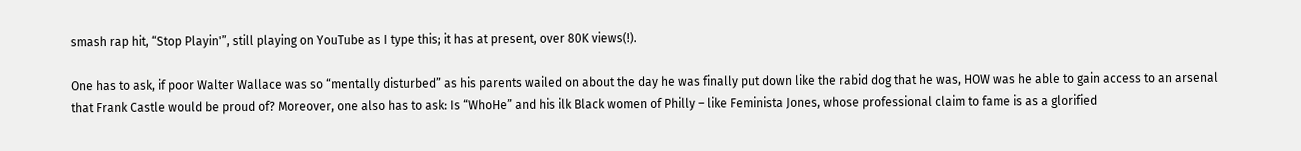smash rap hit, “Stop Playin'”, still playing on YouTube as I type this; it has at present, over 80K views(!).

One has to ask, if poor Walter Wallace was so “mentally disturbed” as his parents wailed on about the day he was finally put down like the rabid dog that he was, HOW was he able to gain access to an arsenal that Frank Castle would be proud of? Moreover, one also has to ask: Is “WhoHe” and his ilk Black women of Philly – like Feminista Jones, whose professional claim to fame is as a glorified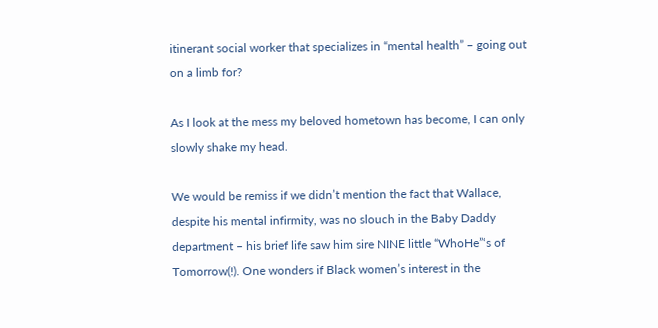itinerant social worker that specializes in “mental health” – going out on a limb for?

As I look at the mess my beloved hometown has become, I can only slowly shake my head.

We would be remiss if we didn’t mention the fact that Wallace, despite his mental infirmity, was no slouch in the Baby Daddy department – his brief life saw him sire NINE little “WhoHe”‘s of Tomorrow(!). One wonders if Black women’s interest in the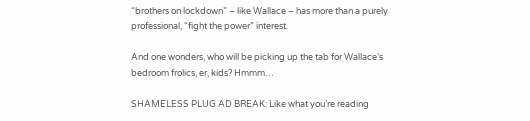“brothers on lockdown” – like Wallace – has more than a purely professional, “fight the power” interest.

And one wonders, who will be picking up the tab for Wallace’s bedroom frolics, er, kids? Hmmm…

SHAMELESS PLUG AD BREAK: Like what you’re reading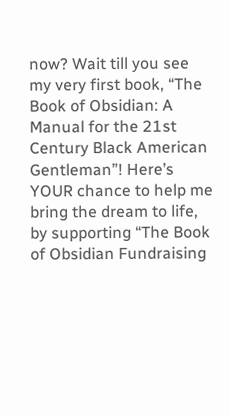now? Wait till you see my very first book, “The Book of Obsidian: A Manual for the 21st Century Black American Gentleman”! Here’s YOUR chance to help me bring the dream to life, by supporting “The Book of Obsidian Fundraising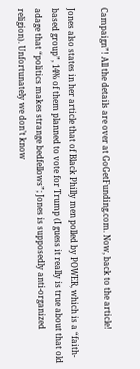Campaign”! All the details are over at GoGetFunding.com. Now, back to the article!

Jones also states in her article that of Black Philly men polled by POWER, which is a “faith-based group”, 14% of them planned to vote for Trump (I guess it really is true about that old adage that “politics makes strange bedfellows”; Jones is supposedly anti-organized religion). Unfortunately we don’t know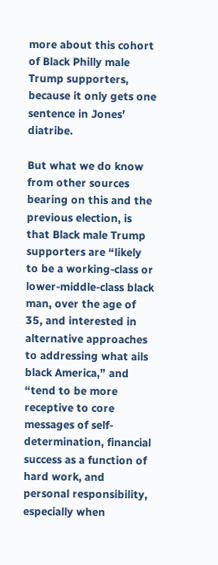more about this cohort of Black Philly male Trump supporters, because it only gets one sentence in Jones’ diatribe.

But what we do know from other sources bearing on this and the previous election, is that Black male Trump supporters are “likely to be a working-class or lower-middle-class black man, over the age of 35, and interested in alternative approaches to addressing what ails black America,” and “tend to be more receptive to core messages of self-determination, financial success as a function of hard work, and personal responsibility, especially when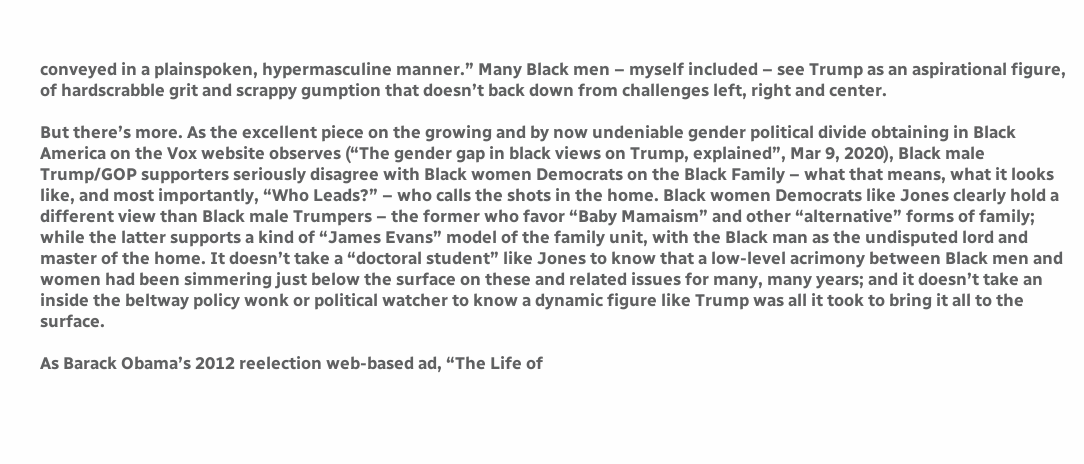conveyed in a plainspoken, hypermasculine manner.” Many Black men – myself included – see Trump as an aspirational figure, of hardscrabble grit and scrappy gumption that doesn’t back down from challenges left, right and center.

But there’s more. As the excellent piece on the growing and by now undeniable gender political divide obtaining in Black America on the Vox website observes (“The gender gap in black views on Trump, explained”, Mar 9, 2020), Black male Trump/GOP supporters seriously disagree with Black women Democrats on the Black Family – what that means, what it looks like, and most importantly, “Who Leads?” – who calls the shots in the home. Black women Democrats like Jones clearly hold a different view than Black male Trumpers – the former who favor “Baby Mamaism” and other “alternative” forms of family; while the latter supports a kind of “James Evans” model of the family unit, with the Black man as the undisputed lord and master of the home. It doesn’t take a “doctoral student” like Jones to know that a low-level acrimony between Black men and women had been simmering just below the surface on these and related issues for many, many years; and it doesn’t take an inside the beltway policy wonk or political watcher to know a dynamic figure like Trump was all it took to bring it all to the surface.

As Barack Obama’s 2012 reelection web-based ad, “The Life of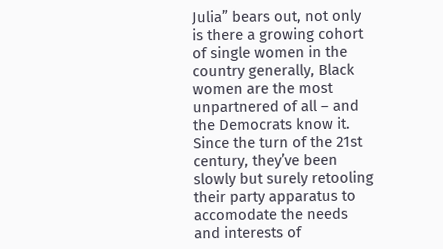Julia” bears out, not only is there a growing cohort of single women in the country generally, Black women are the most unpartnered of all – and the Democrats know it. Since the turn of the 21st century, they’ve been slowly but surely retooling their party apparatus to accomodate the needs and interests of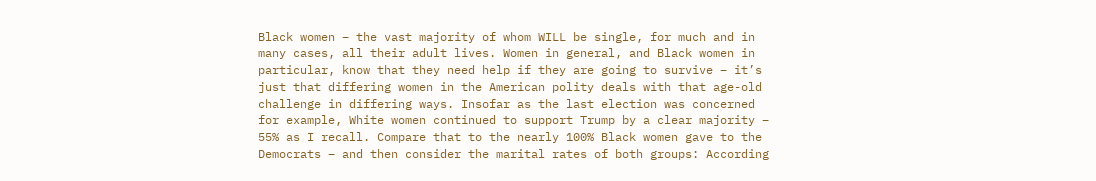Black women – the vast majority of whom WILL be single, for much and in many cases, all their adult lives. Women in general, and Black women in particular, know that they need help if they are going to survive – it’s just that differing women in the American polity deals with that age-old challenge in differing ways. Insofar as the last election was concerned for example, White women continued to support Trump by a clear majority – 55% as I recall. Compare that to the nearly 100% Black women gave to the Democrats – and then consider the marital rates of both groups: According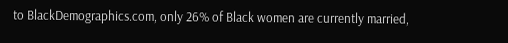to BlackDemographics.com, only 26% of Black women are currently married,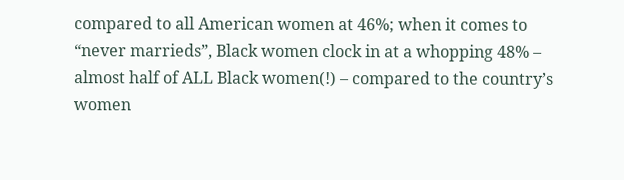compared to all American women at 46%; when it comes to “never marrieds”, Black women clock in at a whopping 48% – almost half of ALL Black women(!) – compared to the country’s women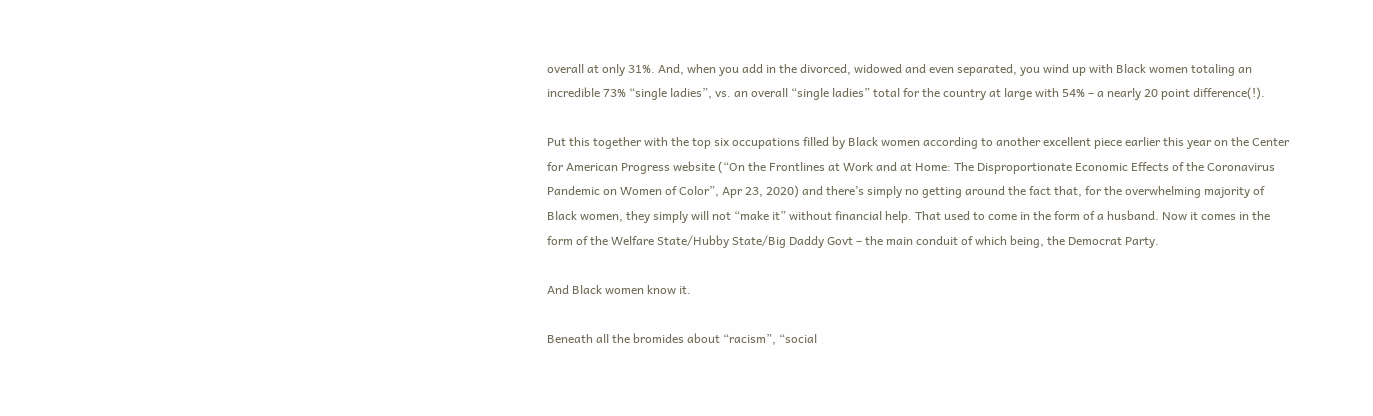overall at only 31%. And, when you add in the divorced, widowed and even separated, you wind up with Black women totaling an incredible 73% “single ladies”, vs. an overall “single ladies” total for the country at large with 54% – a nearly 20 point difference(!).

Put this together with the top six occupations filled by Black women according to another excellent piece earlier this year on the Center for American Progress website (“On the Frontlines at Work and at Home: The Disproportionate Economic Effects of the Coronavirus Pandemic on Women of Color”, Apr 23, 2020) and there’s simply no getting around the fact that, for the overwhelming majority of Black women, they simply will not “make it” without financial help. That used to come in the form of a husband. Now it comes in the form of the Welfare State/Hubby State/Big Daddy Govt – the main conduit of which being, the Democrat Party.

And Black women know it.

Beneath all the bromides about “racism”, “social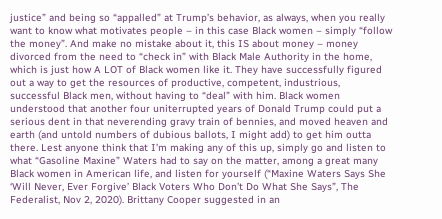justice” and being so “appalled” at Trump’s behavior, as always, when you really want to know what motivates people – in this case Black women – simply “follow the money”. And make no mistake about it, this IS about money – money divorced from the need to “check in” with Black Male Authority in the home, which is just how A LOT of Black women like it. They have successfully figured out a way to get the resources of productive, competent, industrious, successful Black men, without having to “deal” with him. Black women understood that another four uniterrupted years of Donald Trump could put a serious dent in that neverending gravy train of bennies, and moved heaven and earth (and untold numbers of dubious ballots, I might add) to get him outta there. Lest anyone think that I’m making any of this up, simply go and listen to what “Gasoline Maxine” Waters had to say on the matter, among a great many Black women in American life, and listen for yourself (“Maxine Waters Says She ‘Will Never, Ever Forgive’ Black Voters Who Don’t Do What She Says”, The Federalist, Nov 2, 2020). Brittany Cooper suggested in an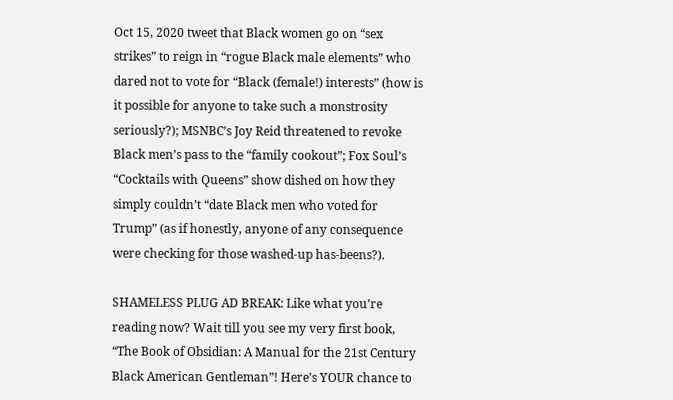Oct 15, 2020 tweet that Black women go on “sex strikes” to reign in “rogue Black male elements” who dared not to vote for “Black (female!) interests” (how is it possible for anyone to take such a monstrosity seriously?); MSNBC’s Joy Reid threatened to revoke Black men’s pass to the “family cookout”; Fox Soul’s “Cocktails with Queens” show dished on how they simply couldn’t “date Black men who voted for Trump” (as if honestly, anyone of any consequence were checking for those washed-up has-beens?).

SHAMELESS PLUG AD BREAK: Like what you’re reading now? Wait till you see my very first book, “The Book of Obsidian: A Manual for the 21st Century Black American Gentleman”! Here’s YOUR chance to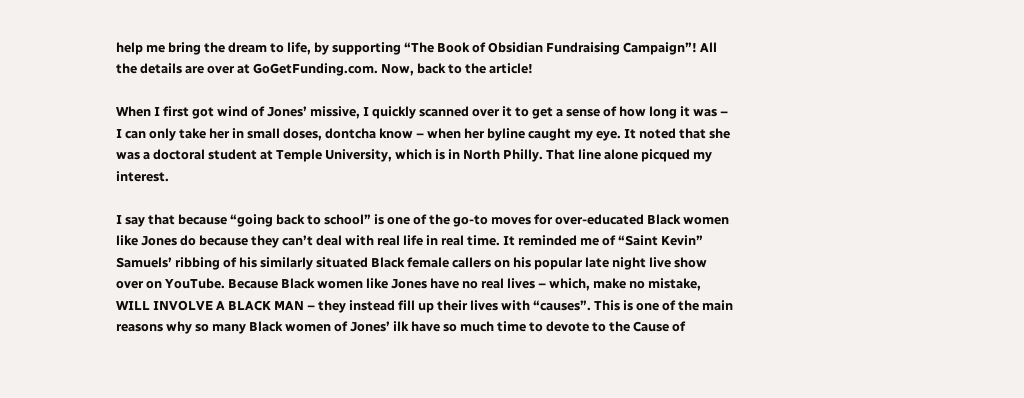help me bring the dream to life, by supporting “The Book of Obsidian Fundraising Campaign”! All the details are over at GoGetFunding.com. Now, back to the article!

When I first got wind of Jones’ missive, I quickly scanned over it to get a sense of how long it was – I can only take her in small doses, dontcha know – when her byline caught my eye. It noted that she was a doctoral student at Temple University, which is in North Philly. That line alone picqued my interest.

I say that because “going back to school” is one of the go-to moves for over-educated Black women like Jones do because they can’t deal with real life in real time. It reminded me of “Saint Kevin” Samuels’ ribbing of his similarly situated Black female callers on his popular late night live show over on YouTube. Because Black women like Jones have no real lives – which, make no mistake, WILL INVOLVE A BLACK MAN – they instead fill up their lives with “causes”. This is one of the main reasons why so many Black women of Jones’ ilk have so much time to devote to the Cause of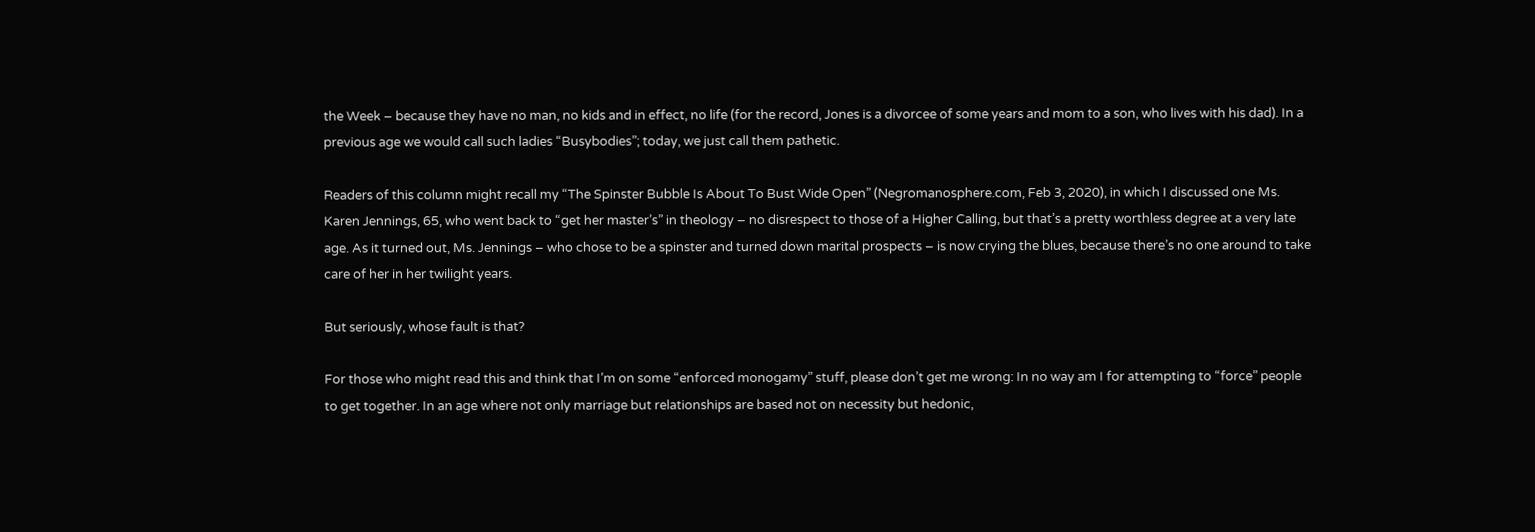the Week – because they have no man, no kids and in effect, no life (for the record, Jones is a divorcee of some years and mom to a son, who lives with his dad). In a previous age we would call such ladies “Busybodies”; today, we just call them pathetic.

Readers of this column might recall my “The Spinster Bubble Is About To Bust Wide Open” (Negromanosphere.com, Feb 3, 2020), in which I discussed one Ms. Karen Jennings, 65, who went back to “get her master’s” in theology – no disrespect to those of a Higher Calling, but that’s a pretty worthless degree at a very late age. As it turned out, Ms. Jennings – who chose to be a spinster and turned down marital prospects – is now crying the blues, because there’s no one around to take care of her in her twilight years.

But seriously, whose fault is that?

For those who might read this and think that I’m on some “enforced monogamy” stuff, please don’t get me wrong: In no way am I for attempting to “force” people to get together. In an age where not only marriage but relationships are based not on necessity but hedonic,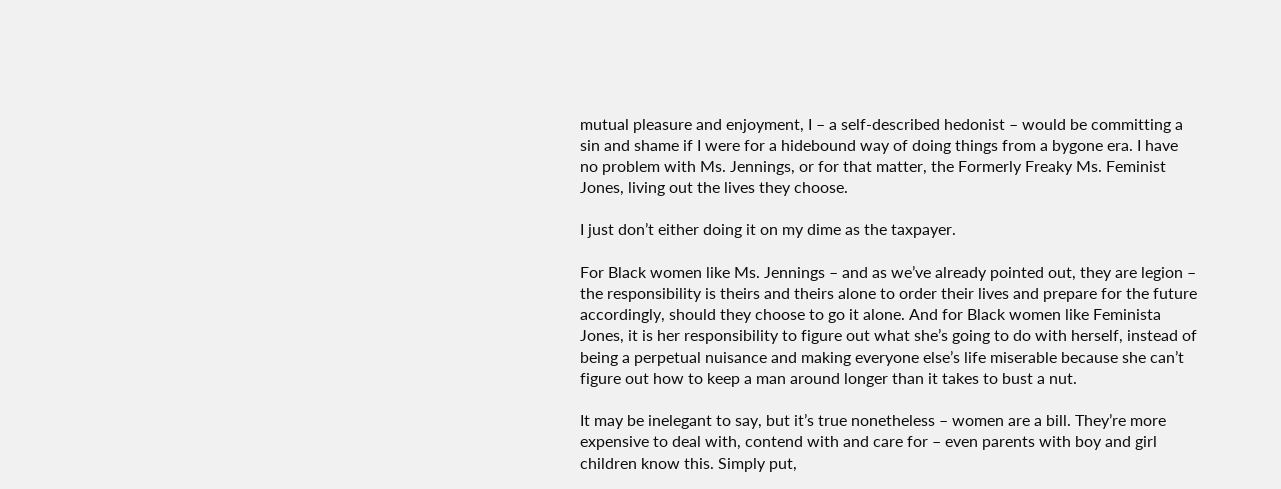mutual pleasure and enjoyment, I – a self-described hedonist – would be committing a sin and shame if I were for a hidebound way of doing things from a bygone era. I have no problem with Ms. Jennings, or for that matter, the Formerly Freaky Ms. Feminist Jones, living out the lives they choose.

I just don’t either doing it on my dime as the taxpayer.

For Black women like Ms. Jennings – and as we’ve already pointed out, they are legion – the responsibility is theirs and theirs alone to order their lives and prepare for the future accordingly, should they choose to go it alone. And for Black women like Feminista Jones, it is her responsibility to figure out what she’s going to do with herself, instead of being a perpetual nuisance and making everyone else’s life miserable because she can’t figure out how to keep a man around longer than it takes to bust a nut.

It may be inelegant to say, but it’s true nonetheless – women are a bill. They’re more expensive to deal with, contend with and care for – even parents with boy and girl children know this. Simply put,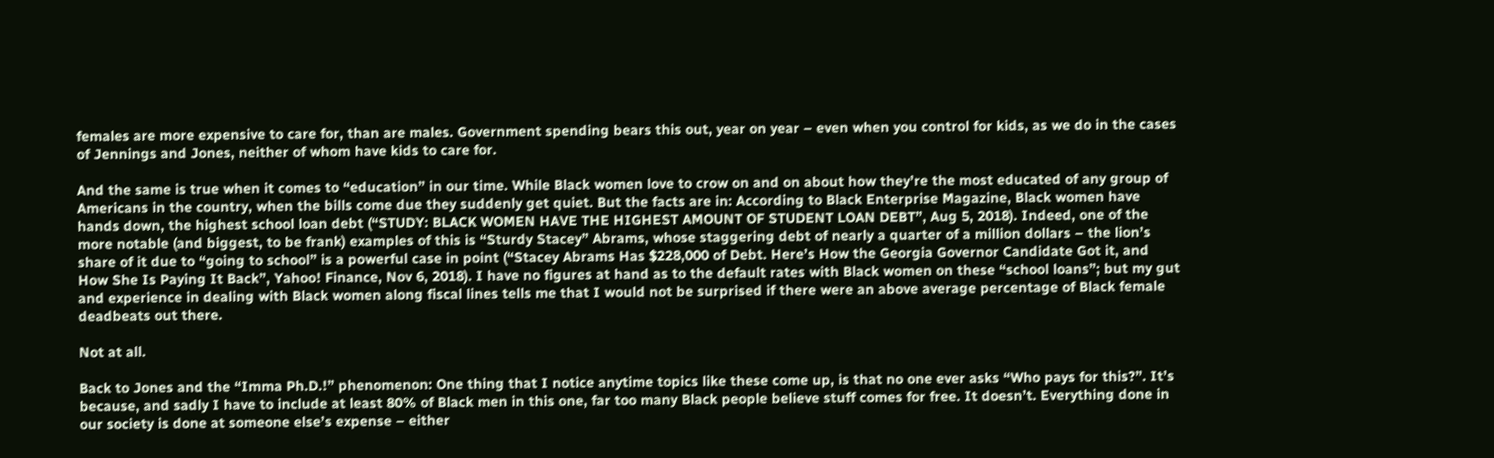females are more expensive to care for, than are males. Government spending bears this out, year on year – even when you control for kids, as we do in the cases of Jennings and Jones, neither of whom have kids to care for.

And the same is true when it comes to “education” in our time. While Black women love to crow on and on about how they’re the most educated of any group of Americans in the country, when the bills come due they suddenly get quiet. But the facts are in: According to Black Enterprise Magazine, Black women have hands down, the highest school loan debt (“STUDY: BLACK WOMEN HAVE THE HIGHEST AMOUNT OF STUDENT LOAN DEBT”, Aug 5, 2018). Indeed, one of the more notable (and biggest, to be frank) examples of this is “Sturdy Stacey” Abrams, whose staggering debt of nearly a quarter of a million dollars – the lion’s share of it due to “going to school” is a powerful case in point (“Stacey Abrams Has $228,000 of Debt. Here’s How the Georgia Governor Candidate Got it, and How She Is Paying It Back”, Yahoo! Finance, Nov 6, 2018). I have no figures at hand as to the default rates with Black women on these “school loans”; but my gut and experience in dealing with Black women along fiscal lines tells me that I would not be surprised if there were an above average percentage of Black female deadbeats out there.

Not at all.

Back to Jones and the “Imma Ph.D.!” phenomenon: One thing that I notice anytime topics like these come up, is that no one ever asks “Who pays for this?”. It’s because, and sadly I have to include at least 80% of Black men in this one, far too many Black people believe stuff comes for free. It doesn’t. Everything done in our society is done at someone else’s expense – either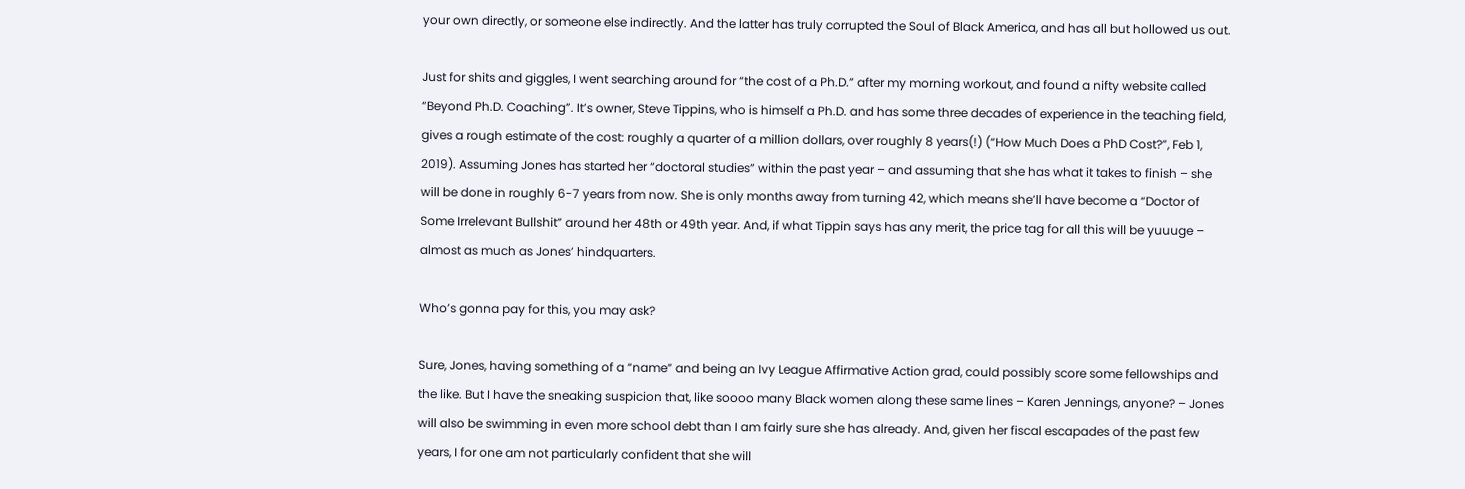your own directly, or someone else indirectly. And the latter has truly corrupted the Soul of Black America, and has all but hollowed us out.

Just for shits and giggles, I went searching around for “the cost of a Ph.D.” after my morning workout, and found a nifty website called “Beyond Ph.D. Coaching”. It’s owner, Steve Tippins, who is himself a Ph.D. and has some three decades of experience in the teaching field, gives a rough estimate of the cost: roughly a quarter of a million dollars, over roughly 8 years(!) (“How Much Does a PhD Cost?”, Feb 1, 2019). Assuming Jones has started her “doctoral studies” within the past year – and assuming that she has what it takes to finish – she will be done in roughly 6-7 years from now. She is only months away from turning 42, which means she’ll have become a “Doctor of Some Irrelevant Bullshit” around her 48th or 49th year. And, if what Tippin says has any merit, the price tag for all this will be yuuuge – almost as much as Jones’ hindquarters.

Who’s gonna pay for this, you may ask?

Sure, Jones, having something of a “name” and being an Ivy League Affirmative Action grad, could possibly score some fellowships and the like. But I have the sneaking suspicion that, like soooo many Black women along these same lines – Karen Jennings, anyone? – Jones will also be swimming in even more school debt than I am fairly sure she has already. And, given her fiscal escapades of the past few years, I for one am not particularly confident that she will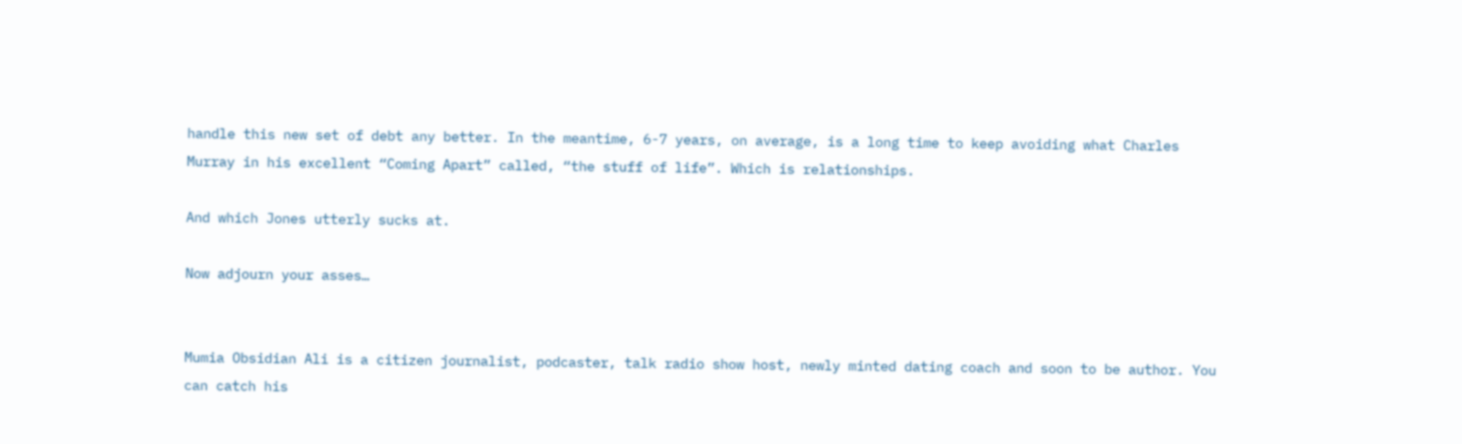handle this new set of debt any better. In the meantime, 6-7 years, on average, is a long time to keep avoiding what Charles Murray in his excellent “Coming Apart” called, “the stuff of life”. Which is relationships.

And which Jones utterly sucks at.

Now adjourn your asses…


Mumia Obsidian Ali is a citizen journalist, podcaster, talk radio show host, newly minted dating coach and soon to be author. You can catch his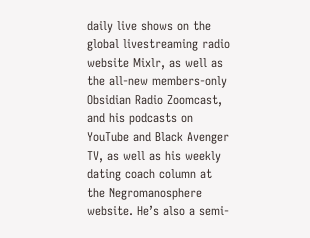daily live shows on the global livestreaming radio website Mixlr, as well as the all-new members-only Obsidian Radio Zoomcast, and his podcasts on YouTube and Black Avenger TV, as well as his weekly dating coach column at the Negromanosphere website. He’s also a semi-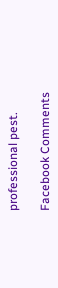professional pest.

Facebook Comments